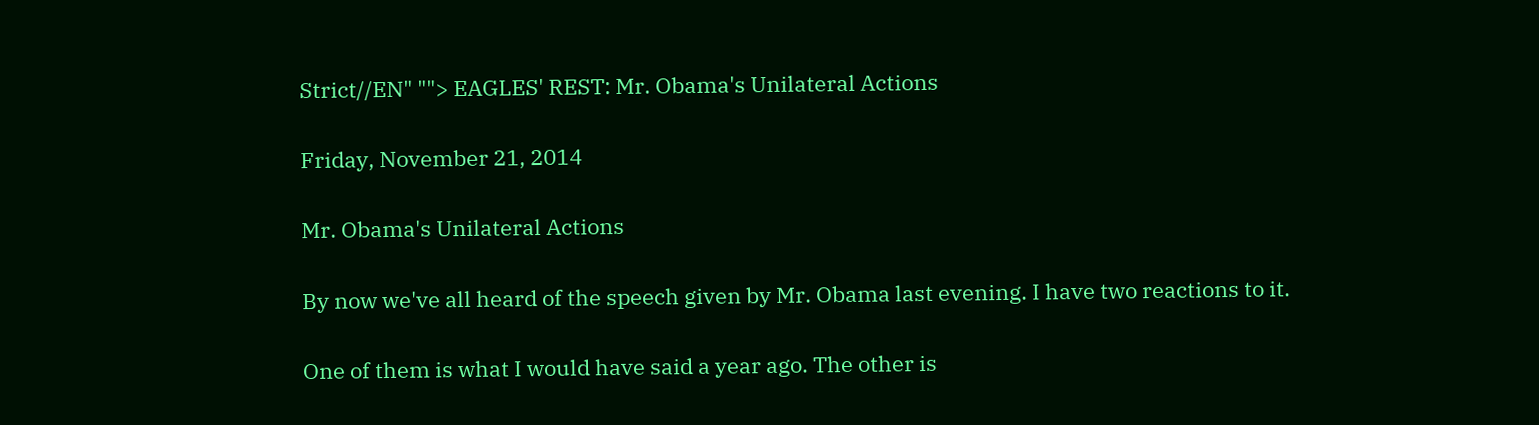Strict//EN" ""> EAGLES' REST: Mr. Obama's Unilateral Actions

Friday, November 21, 2014

Mr. Obama's Unilateral Actions

By now we've all heard of the speech given by Mr. Obama last evening. I have two reactions to it.

One of them is what I would have said a year ago. The other is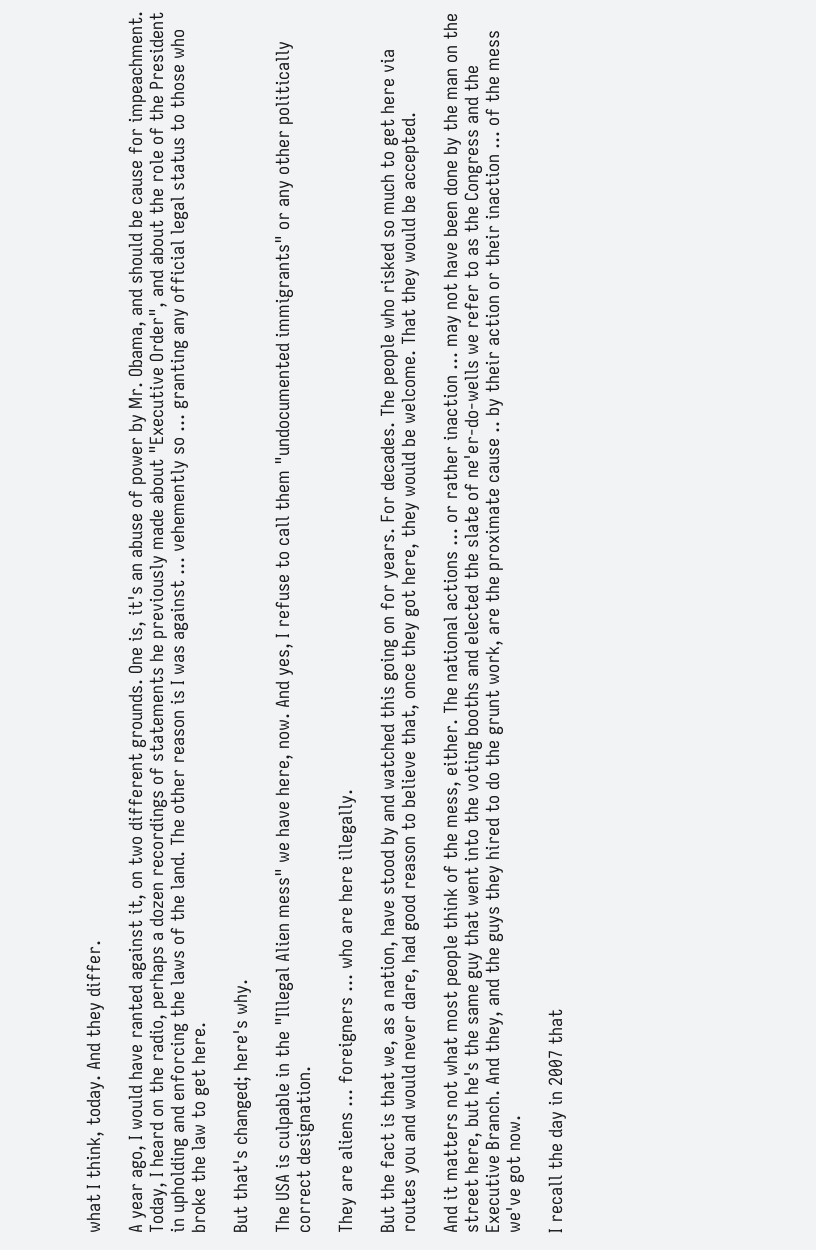what I think, today. And they differ.

A year ago, I would have ranted against it, on two different grounds. One is, it's an abuse of power by Mr. Obama, and should be cause for impeachment. Today, I heard on the radio, perhaps a dozen recordings of statements he previously made about "Executive Order", and about the role of the President in upholding and enforcing the laws of the land. The other reason is I was against ... vehemently so ... granting any official legal status to those who broke the law to get here.

But that's changed; here's why.

The USA is culpable in the "Illegal Alien mess" we have here, now. And yes, I refuse to call them "undocumented immigrants" or any other politically correct designation.

They are aliens ... foreigners ... who are here illegally.

But the fact is that we, as a nation, have stood by and watched this going on for years. For decades. The people who risked so much to get here via routes you and would never dare, had good reason to believe that, once they got here, they would be welcome. That they would be accepted.

And it matters not what most people think of the mess, either. The national actions ... or rather inaction ... may not have been done by the man on the street here, but he's the same guy that went into the voting booths and elected the slate of ne'er-do-wells we refer to as the Congress and the Executive Branch. And they, and the guys they hired to do the grunt work, are the proximate cause .. by their action or their inaction ... of the mess we've got now.

I recall the day in 2007 that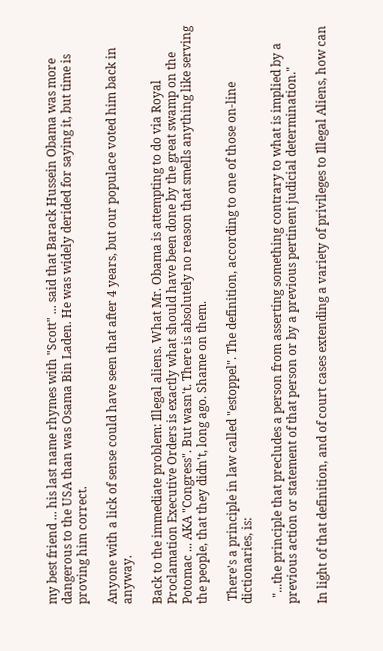my best friend ... his last name rhymes with "Scott" ... said that Barack Hussein Obama was more dangerous to the USA than was Osama Bin Laden. He was widely derided for saying it, but time is proving him correct.

Anyone with a lick of sense could have seen that after 4 years, but our populace voted him back in anyway.

Back to the immediate problem: Illegal aliens. What Mr. Obama is attempting to do via Royal Proclamation Executive Orders is exactly what should have been done by the great swamp on the Potomac ... AKA "Congress". But wasn't. There is absolutely no reason that smells anything like serving the people, that they didn't, long ago. Shame on them.

 There's a principle in law called "estoppel". The definition, according to one of those on-line dictionaries, is:

  "...the principle that precludes a person from asserting something contrary to what is implied by a previous action or statement of that person or by a previous pertinent judicial determination."

In light of that definition, and of court cases extending a variety of privileges to Illegal Aliens, how can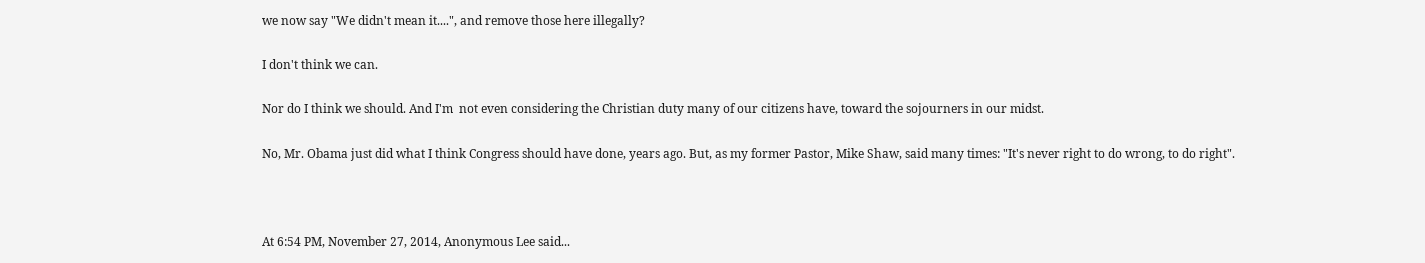we now say "We didn't mean it....", and remove those here illegally?

I don't think we can.

Nor do I think we should. And I'm  not even considering the Christian duty many of our citizens have, toward the sojourners in our midst.

No, Mr. Obama just did what I think Congress should have done, years ago. But, as my former Pastor, Mike Shaw, said many times: "It's never right to do wrong, to do right".



At 6:54 PM, November 27, 2014, Anonymous Lee said...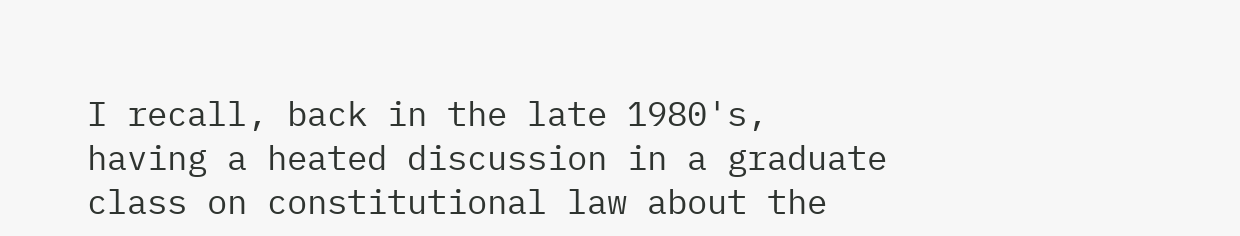I recall, back in the late 1980's, having a heated discussion in a graduate class on constitutional law about the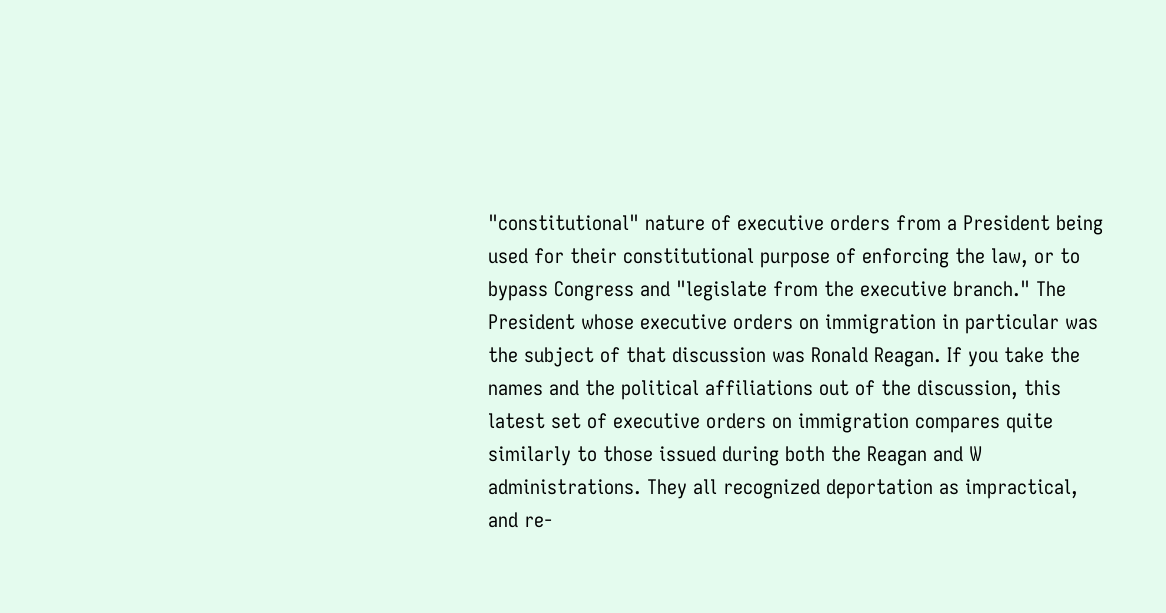"constitutional" nature of executive orders from a President being used for their constitutional purpose of enforcing the law, or to bypass Congress and "legislate from the executive branch." The President whose executive orders on immigration in particular was the subject of that discussion was Ronald Reagan. If you take the names and the political affiliations out of the discussion, this latest set of executive orders on immigration compares quite similarly to those issued during both the Reagan and W administrations. They all recognized deportation as impractical, and re-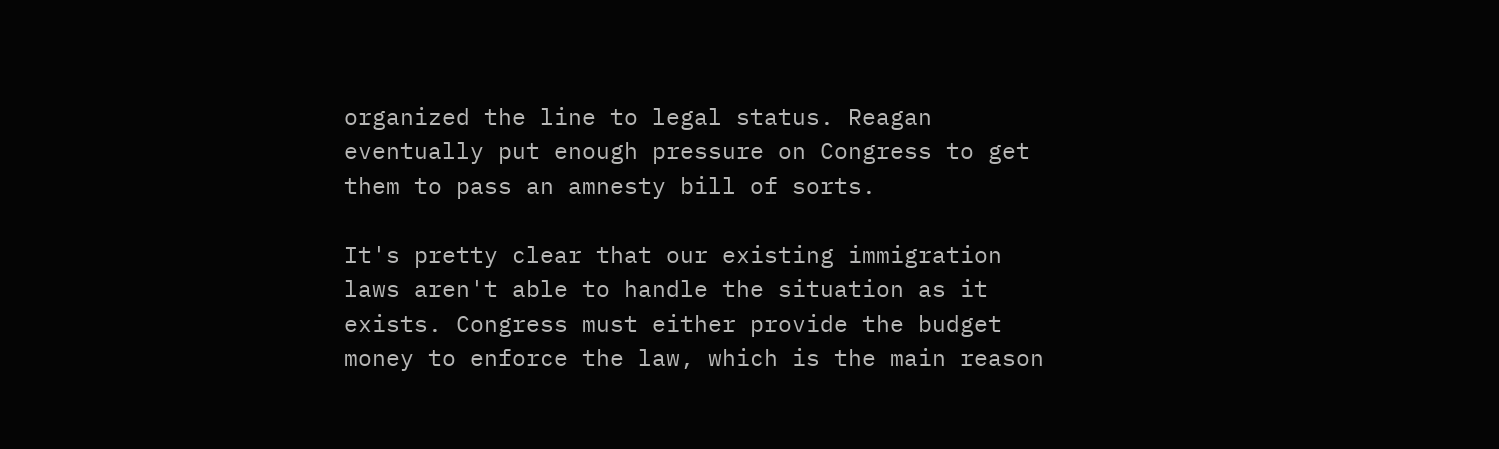organized the line to legal status. Reagan eventually put enough pressure on Congress to get them to pass an amnesty bill of sorts.

It's pretty clear that our existing immigration laws aren't able to handle the situation as it exists. Congress must either provide the budget money to enforce the law, which is the main reason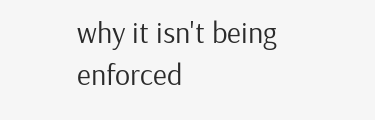why it isn't being enforced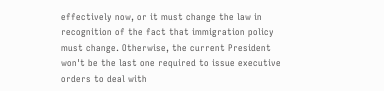effectively now, or it must change the law in recognition of the fact that immigration policy must change. Otherwise, the current President won't be the last one required to issue executive orders to deal with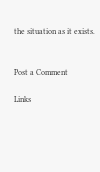the situation as it exists.


Post a Comment

Links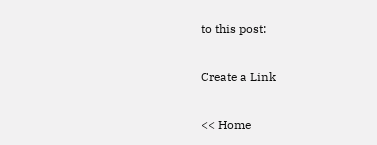to this post:

Create a Link

<< Home